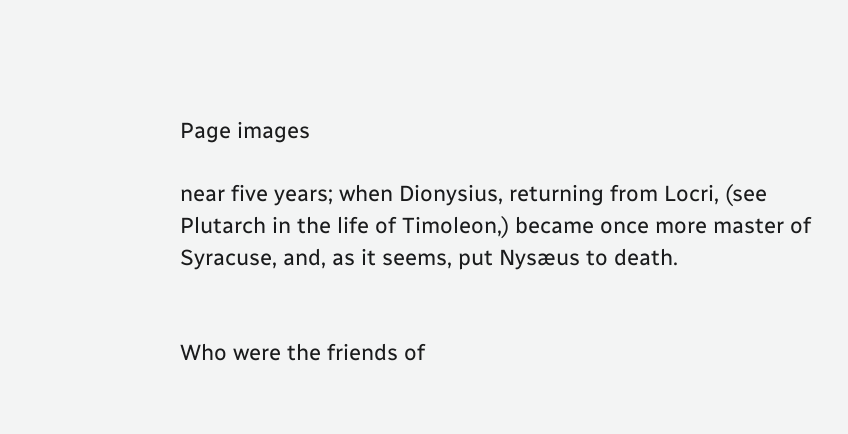Page images

near five years; when Dionysius, returning from Locri, (see Plutarch in the life of Timoleon,) became once more master of Syracuse, and, as it seems, put Nysæus to death.


Who were the friends of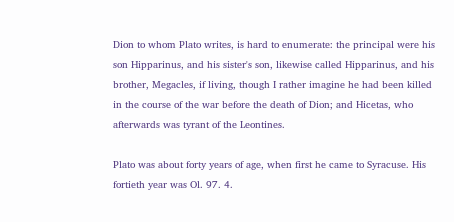Dion to whom Plato writes, is hard to enumerate: the principal were his son Hipparinus, and his sister's son, likewise called Hipparinus, and his brother, Megacles, if living, though I rather imagine he had been killed in the course of the war before the death of Dion; and Hicetas, who afterwards was tyrant of the Leontines.

Plato was about forty years of age, when first he came to Syracuse. His fortieth year was Ol. 97. 4.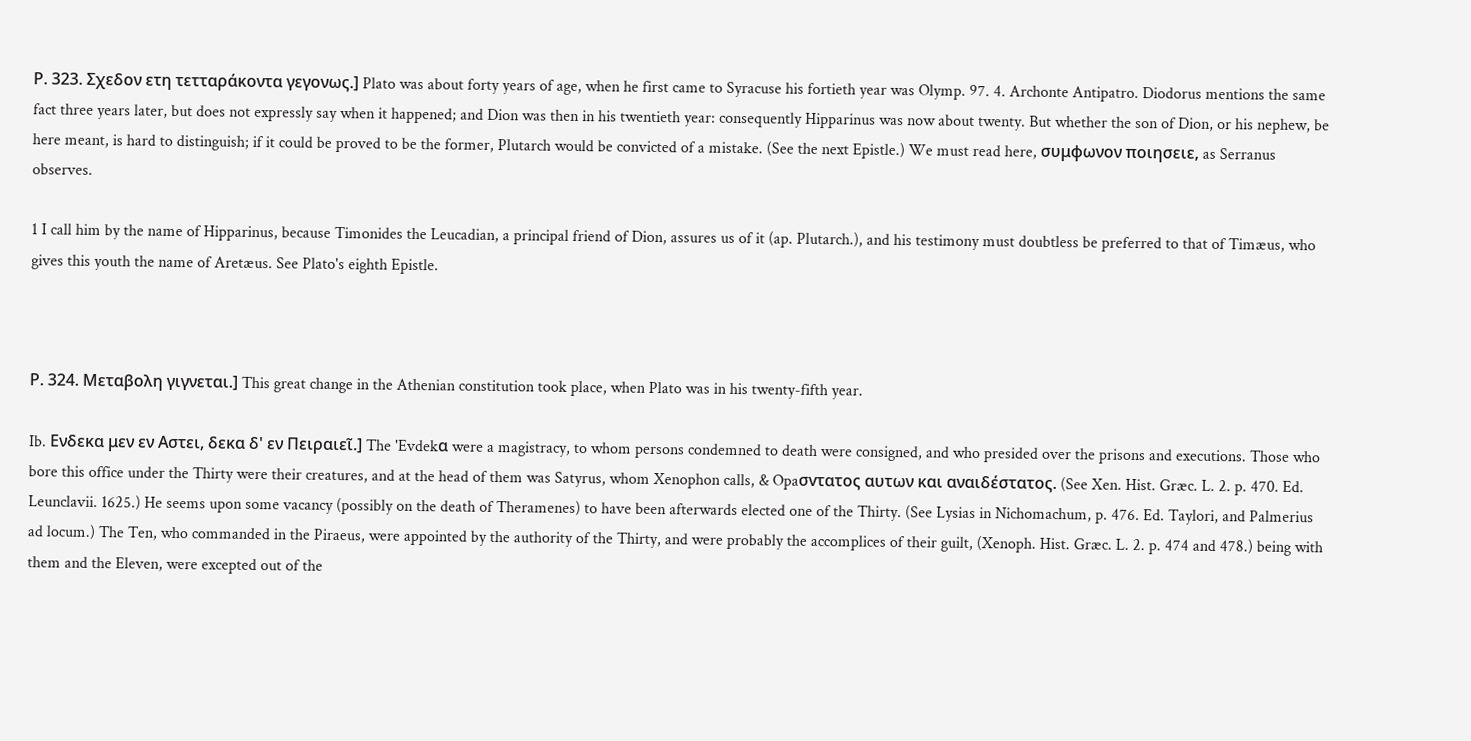Ρ. 323. Σχεδον ετη τετταράκοντα γεγονως.] Plato was about forty years of age, when he first came to Syracuse his fortieth year was Olymp. 97. 4. Archonte Antipatro. Diodorus mentions the same fact three years later, but does not expressly say when it happened; and Dion was then in his twentieth year: consequently Hipparinus was now about twenty. But whether the son of Dion, or his nephew, be here meant, is hard to distinguish; if it could be proved to be the former, Plutarch would be convicted of a mistake. (See the next Epistle.) We must read here, συμφωνον ποιησειε, as Serranus observes.

1 I call him by the name of Hipparinus, because Timonides the Leucadian, a principal friend of Dion, assures us of it (ap. Plutarch.), and his testimony must doubtless be preferred to that of Timæus, who gives this youth the name of Aretæus. See Plato's eighth Epistle.



Ρ. 324. Μεταβολη γιγνεται.] This great change in the Athenian constitution took place, when Plato was in his twenty-fifth year.

Ib. Ενδεκα μεν εν Αστει, δεκα δ' εν Πειραιεῖ.] The 'Evdekα were a magistracy, to whom persons condemned to death were consigned, and who presided over the prisons and executions. Those who bore this office under the Thirty were their creatures, and at the head of them was Satyrus, whom Xenophon calls, & Opaσvτατος αυτων και αναιδέστατος. (See Xen. Hist. Græc. L. 2. p. 470. Ed. Leunclavii. 1625.) He seems upon some vacancy (possibly on the death of Theramenes) to have been afterwards elected one of the Thirty. (See Lysias in Nichomachum, p. 476. Ed. Taylori, and Palmerius ad locum.) The Ten, who commanded in the Piraeus, were appointed by the authority of the Thirty, and were probably the accomplices of their guilt, (Xenoph. Hist. Græc. L. 2. p. 474 and 478.) being with them and the Eleven, were excepted out of the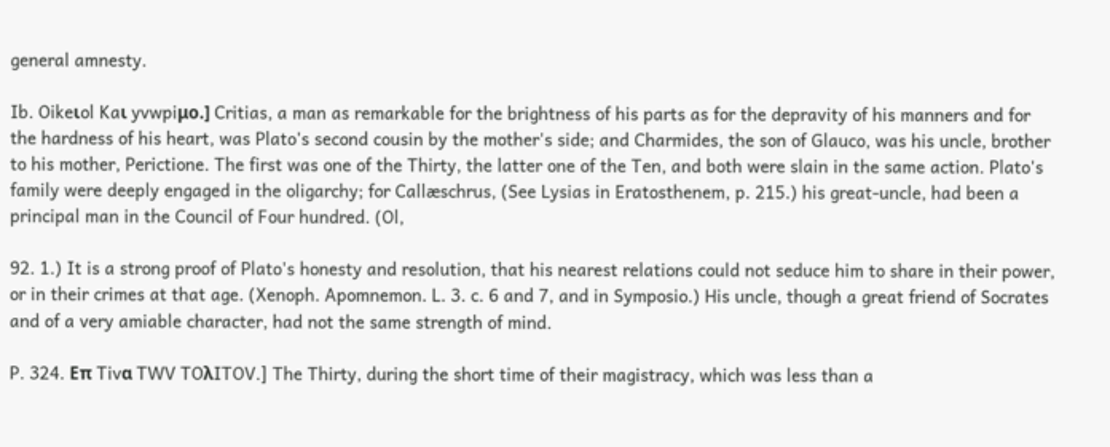general amnesty.

Ib. Oikeιol Kaι yvwpiμo.] Critias, a man as remarkable for the brightness of his parts as for the depravity of his manners and for the hardness of his heart, was Plato's second cousin by the mother's side; and Charmides, the son of Glauco, was his uncle, brother to his mother, Perictione. The first was one of the Thirty, the latter one of the Ten, and both were slain in the same action. Plato's family were deeply engaged in the oligarchy; for Callæschrus, (See Lysias in Eratosthenem, p. 215.) his great-uncle, had been a principal man in the Council of Four hundred. (Ol,

92. 1.) It is a strong proof of Plato's honesty and resolution, that his nearest relations could not seduce him to share in their power, or in their crimes at that age. (Xenoph. Apomnemon. L. 3. c. 6 and 7, and in Symposio.) His uncle, though a great friend of Socrates and of a very amiable character, had not the same strength of mind.

P. 324. Eπ Tivα TWV TOλITOV.] The Thirty, during the short time of their magistracy, which was less than a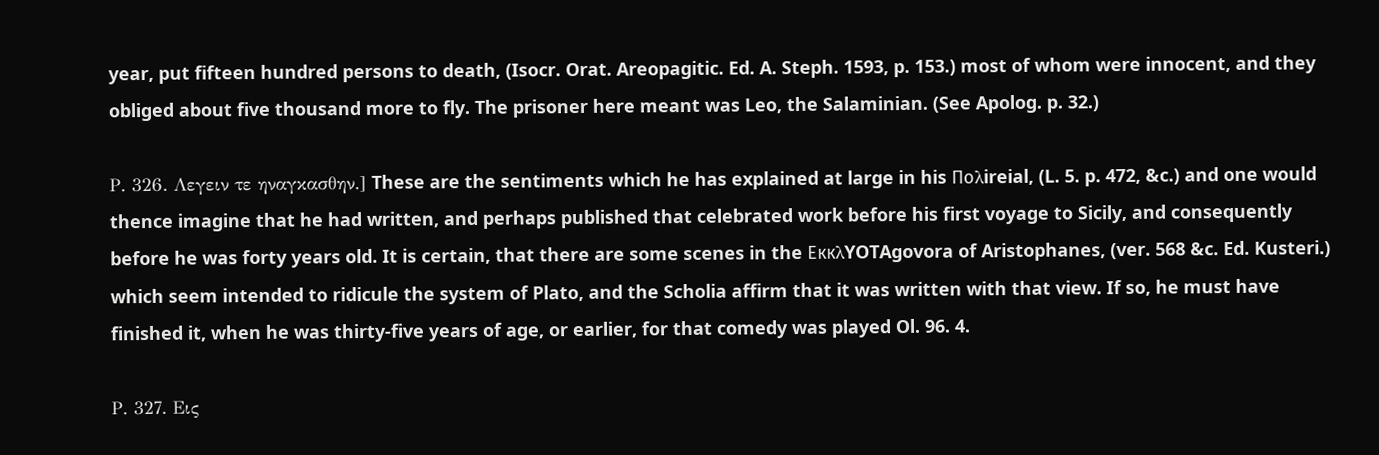year, put fifteen hundred persons to death, (Isocr. Orat. Areopagitic. Ed. A. Steph. 1593, p. 153.) most of whom were innocent, and they obliged about five thousand more to fly. The prisoner here meant was Leo, the Salaminian. (See Apolog. p. 32.)

Ρ. 326. Λεγειν τε ηναγκασθην.] These are the sentiments which he has explained at large in his Пoλireial, (L. 5. p. 472, &c.) and one would thence imagine that he had written, and perhaps published that celebrated work before his first voyage to Sicily, and consequently before he was forty years old. It is certain, that there are some scenes in the ЕккλYOTAgovora of Aristophanes, (ver. 568 &c. Ed. Kusteri.) which seem intended to ridicule the system of Plato, and the Scholia affirm that it was written with that view. If so, he must have finished it, when he was thirty-five years of age, or earlier, for that comedy was played Ol. 96. 4.

Ρ. 327. Εις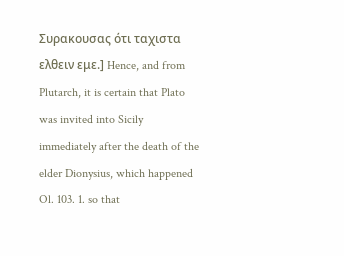Συρακουσας ότι ταχιστα ελθειν εμε.] Hence, and from Plutarch, it is certain that Plato was invited into Sicily immediately after the death of the elder Dionysius, which happened Ol. 103. 1. so that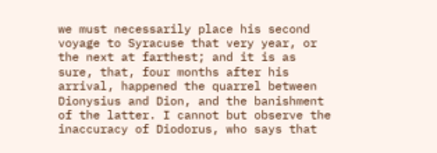we must necessarily place his second voyage to Syracuse that very year, or the next at farthest; and it is as sure, that, four months after his arrival, happened the quarrel between Dionysius and Dion, and the banishment of the latter. I cannot but observe the inaccuracy of Diodorus, who says that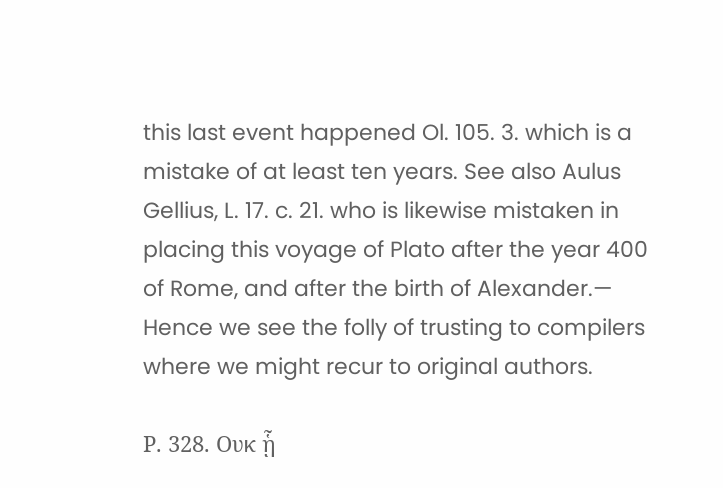this last event happened Ol. 105. 3. which is a mistake of at least ten years. See also Aulus Gellius, L. 17. c. 21. who is likewise mistaken in placing this voyage of Plato after the year 400 of Rome, and after the birth of Alexander.— Hence we see the folly of trusting to compilers where we might recur to original authors.

Ρ. 328. Ουκ ᾗ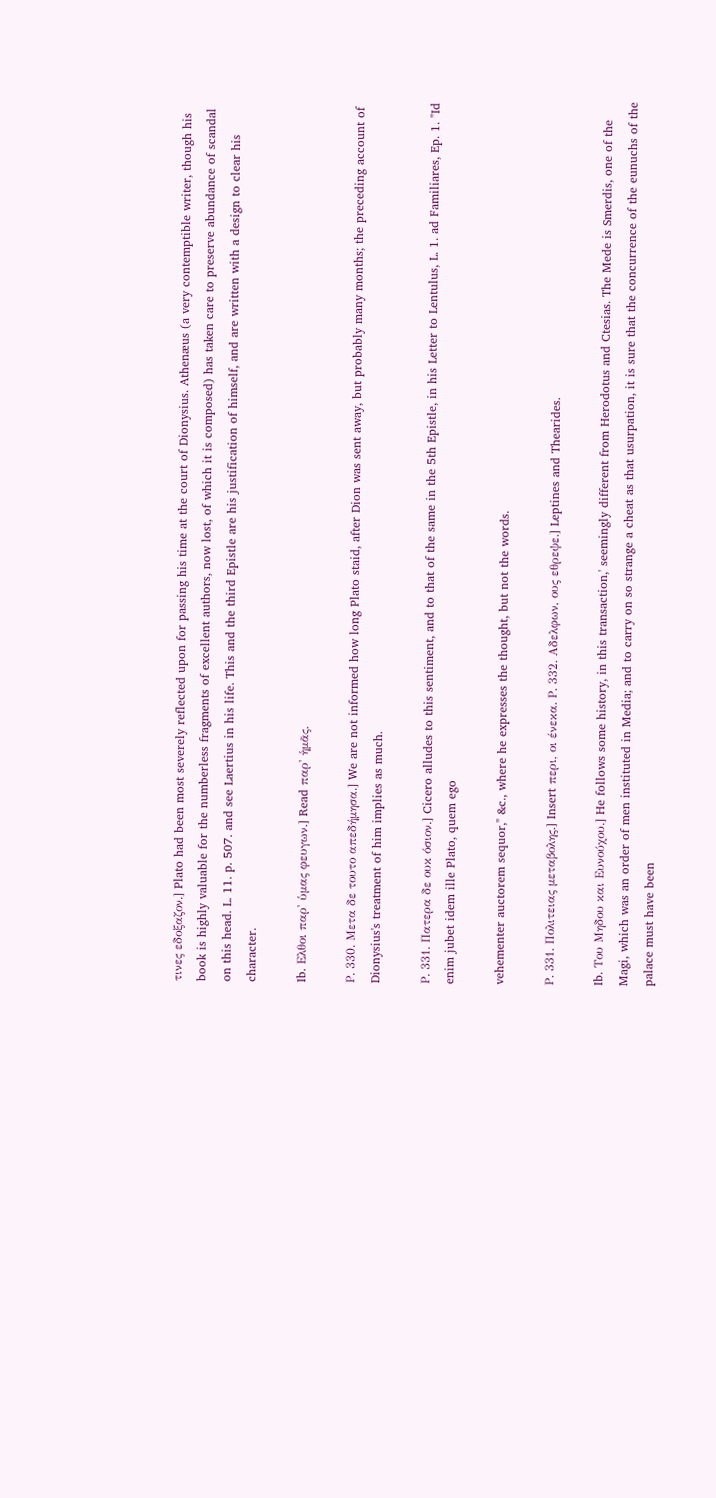τινες εδοξαζον.] Plato had been most severely reflected upon for passing his time at the court of Dionysius. Athenæus (a very contemptible writer, though his book is highly valuable for the numberless fragments of excellent authors, now lost, of which it is composed) has taken care to preserve abundance of scandal on this head. L. 11. p. 507. and see Laertius in his life. This and the third Epistle are his justification of himself, and are written with a design to clear his character.

Ib. Ελθοι παρ' ὑμας φευγων.] Read παρ' ἡμᾶς.

Ρ. 330. Μετα δε τουτο απεδήμησα.] We are not informed how long Plato staid, after Dion was sent away, but probably many months; the preceding account of Dionysius's treatment of him implies as much.

Ρ. 331. Πατερα δε ουκ όσιον.] Cicero alludes to this sentiment, and to that of the same in the 5th Epistle, in his Letter to Lentulus, L. 1. ad Familiares, Ep. 1. "Id enim jubet idem ille Plato, quem ego

vehementer auctorem sequor," &c., where he expresses the thought, but not the words.

Ρ. 331. Πολιτειας μεταβολης.] Insert περι, οι ένεκα. Ρ. 332. Αδελφων, ους εθρεψε.] Leptines and Thearides.

Ib. Του Μηδου και Ευνούχου.] He follows some history, in this transaction,' seemingly different from Herodotus and Ctesias. The Mede is Smerdis, one of the Magi, which was an order of men instituted in Media; and to carry on so strange a cheat as that usurpation, it is sure that the concurrence of the eunuchs of the palace must have been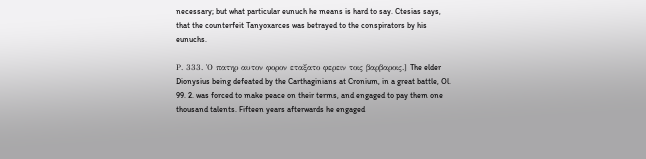necessary; but what particular eunuch he means is hard to say. Ctesias says, that the counterfeit Tanyoxarces was betrayed to the conspirators by his eunuchs.

Ρ. 333. Ὁ πατηρ αυτον φορον εταξατο φερειν τοις βαρβαροις.] The elder Dionysius being defeated by the Carthaginians at Cronium, in a great battle, Ol. 99. 2. was forced to make peace on their terms, and engaged to pay them one thousand talents. Fifteen years afterwards he engaged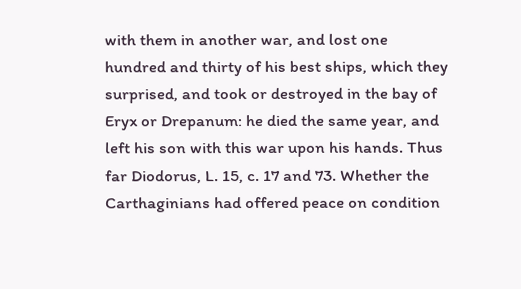with them in another war, and lost one hundred and thirty of his best ships, which they surprised, and took or destroyed in the bay of Eryx or Drepanum: he died the same year, and left his son with this war upon his hands. Thus far Diodorus, L. 15, c. 17 and 73. Whether the Carthaginians had offered peace on condition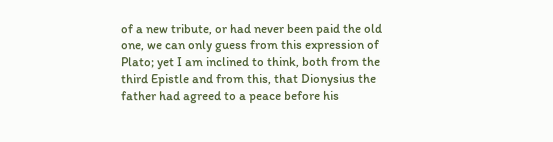of a new tribute, or had never been paid the old one, we can only guess from this expression of Plato; yet I am inclined to think, both from the third Epistle and from this, that Dionysius the father had agreed to a peace before his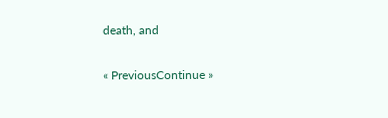death, and

« PreviousContinue »